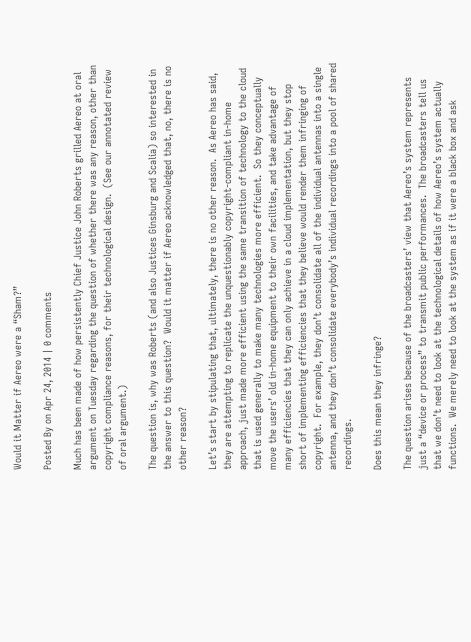Would it Matter if Aereo were a “Sham?”

Posted By on Apr 24, 2014 | 0 comments

Much has been made of how persistently Chief Justice John Roberts grilled Aereo at oral argument on Tuesday regarding the question of whether there was any reason, other than copyright compliance reasons, for their technological design.  (See our annotated review of oral argument.)

The question is, why was Roberts (and also Justices Ginsburg and Scalia) so interested in the answer to this question?  Would it matter if Aereo acknowledged that, no, there is no other reason?

Let’s start by stipulating that, ultimately, there is no other reason.  As Aereo has said, they are attempting to replicate the unquestionably copyright-compliant in-home approach, just made more efficient using the same transition of technology to the cloud that is used generally to make many technologies more efficient.  So they conceptually move the users’ old in-home equipment to their own facilities, and take advantage of many efficiencies that they can only achieve in a cloud implementation, but they stop short of implementing efficiencies that they believe would render them infringing of copyright.  For example, they don’t consolidate all of the individual antennas into a single antenna, and they don’t consolidate everybody’s individual recordings into a pool of shared recordings.

Does this mean they infringe?

The question arises because of the broadcasters’ view that Aereo’s system represents just a “device or process” to transmit public performances.  The broadcasters tell us that we don’t need to look at the technological details of how Aereo’s system actually functions.  We merely need to look at the system as if it were a black box and ask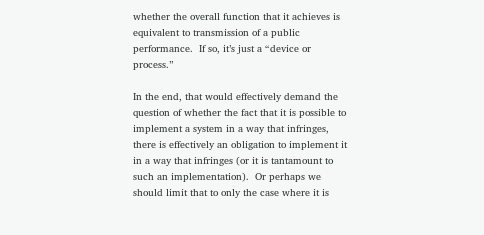whether the overall function that it achieves is equivalent to transmission of a public performance.  If so, it’s just a “device or process.”

In the end, that would effectively demand the question of whether the fact that it is possible to implement a system in a way that infringes, there is effectively an obligation to implement it in a way that infringes (or it is tantamount to such an implementation).  Or perhaps we should limit that to only the case where it is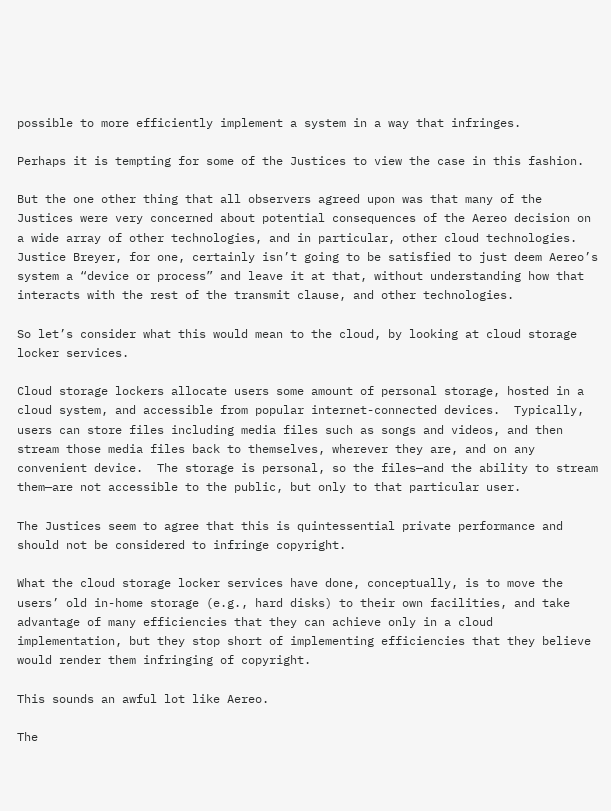possible to more efficiently implement a system in a way that infringes.

Perhaps it is tempting for some of the Justices to view the case in this fashion.

But the one other thing that all observers agreed upon was that many of the Justices were very concerned about potential consequences of the Aereo decision on a wide array of other technologies, and in particular, other cloud technologies.  Justice Breyer, for one, certainly isn’t going to be satisfied to just deem Aereo’s system a “device or process” and leave it at that, without understanding how that interacts with the rest of the transmit clause, and other technologies.

So let’s consider what this would mean to the cloud, by looking at cloud storage locker services.

Cloud storage lockers allocate users some amount of personal storage, hosted in a cloud system, and accessible from popular internet-connected devices.  Typically, users can store files including media files such as songs and videos, and then stream those media files back to themselves, wherever they are, and on any convenient device.  The storage is personal, so the files—and the ability to stream them—are not accessible to the public, but only to that particular user.

The Justices seem to agree that this is quintessential private performance and should not be considered to infringe copyright.

What the cloud storage locker services have done, conceptually, is to move the users’ old in-home storage (e.g., hard disks) to their own facilities, and take advantage of many efficiencies that they can achieve only in a cloud implementation, but they stop short of implementing efficiencies that they believe would render them infringing of copyright.

This sounds an awful lot like Aereo.

The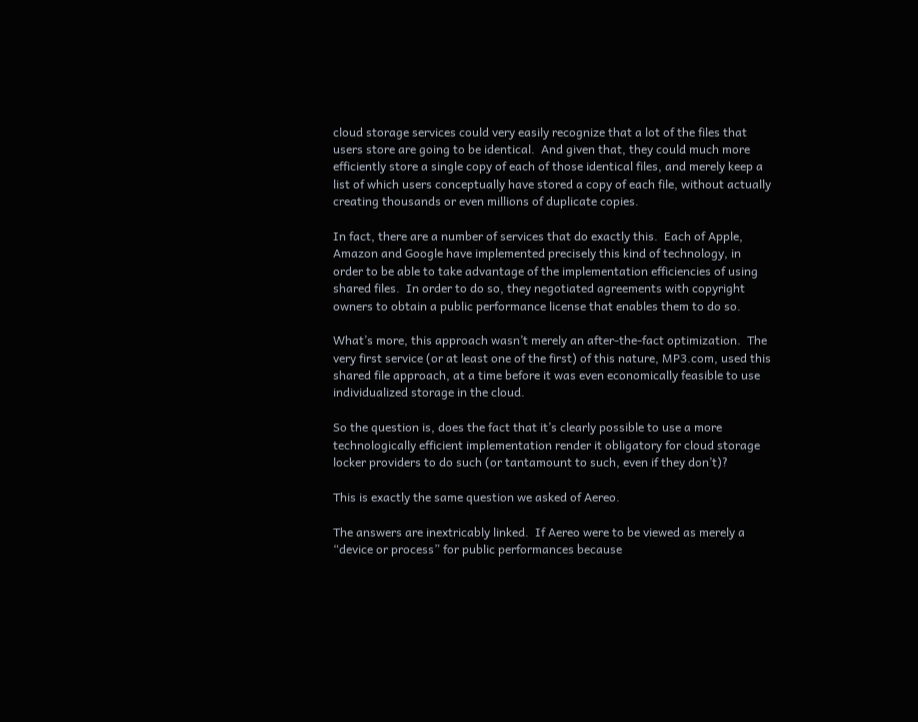cloud storage services could very easily recognize that a lot of the files that users store are going to be identical.  And given that, they could much more efficiently store a single copy of each of those identical files, and merely keep a list of which users conceptually have stored a copy of each file, without actually creating thousands or even millions of duplicate copies.

In fact, there are a number of services that do exactly this.  Each of Apple, Amazon and Google have implemented precisely this kind of technology, in order to be able to take advantage of the implementation efficiencies of using shared files.  In order to do so, they negotiated agreements with copyright owners to obtain a public performance license that enables them to do so.

What’s more, this approach wasn’t merely an after-the-fact optimization.  The very first service (or at least one of the first) of this nature, MP3.com, used this shared file approach, at a time before it was even economically feasible to use individualized storage in the cloud.

So the question is, does the fact that it’s clearly possible to use a more technologically efficient implementation render it obligatory for cloud storage locker providers to do such (or tantamount to such, even if they don’t)?

This is exactly the same question we asked of Aereo.

The answers are inextricably linked.  If Aereo were to be viewed as merely a “device or process” for public performances because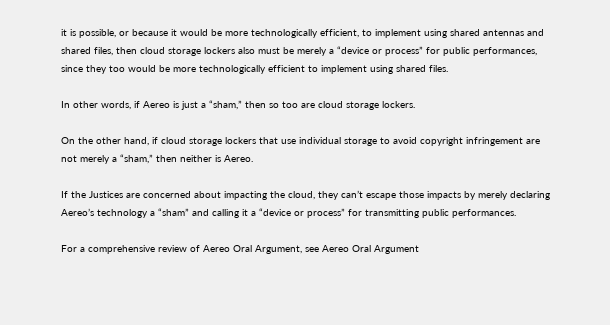it is possible, or because it would be more technologically efficient, to implement using shared antennas and shared files, then cloud storage lockers also must be merely a “device or process” for public performances, since they too would be more technologically efficient to implement using shared files.

In other words, if Aereo is just a “sham,” then so too are cloud storage lockers.

On the other hand, if cloud storage lockers that use individual storage to avoid copyright infringement are not merely a “sham,” then neither is Aereo.

If the Justices are concerned about impacting the cloud, they can’t escape those impacts by merely declaring Aereo’s technology a “sham” and calling it a “device or process” for transmitting public performances.

For a comprehensive review of Aereo Oral Argument, see Aereo Oral Argument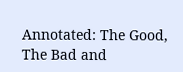Annotated: The Good, The Bad and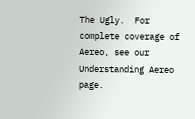The Ugly.  For complete coverage of Aereo, see our Understanding Aereo page.